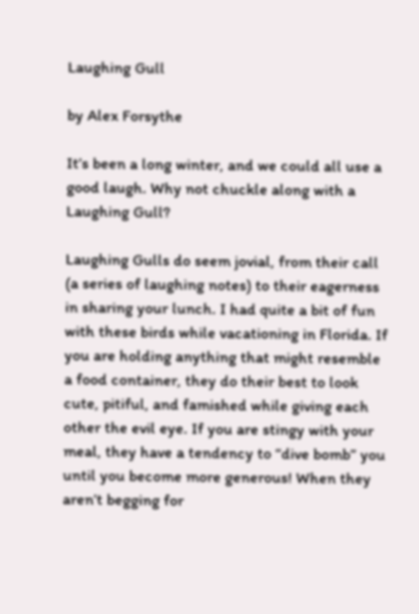Laughing Gull

by Alex Forsythe

It’s been a long winter, and we could all use a good laugh. Why not chuckle along with a Laughing Gull?

Laughing Gulls do seem jovial, from their call (a series of laughing notes) to their eagerness in sharing your lunch. I had quite a bit of fun with these birds while vacationing in Florida. If you are holding anything that might resemble a food container, they do their best to look cute, pitiful, and famished while giving each other the evil eye. If you are stingy with your meal, they have a tendency to “dive bomb” you until you become more generous! When they aren’t begging for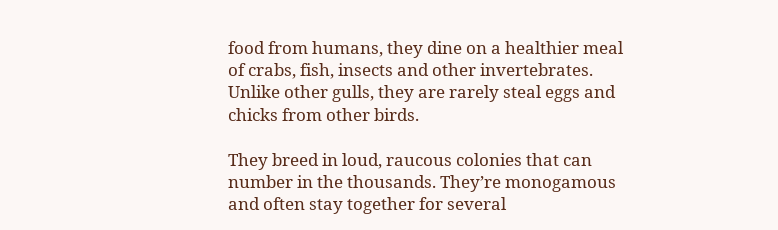food from humans, they dine on a healthier meal of crabs, fish, insects and other invertebrates. Unlike other gulls, they are rarely steal eggs and chicks from other birds.

They breed in loud, raucous colonies that can number in the thousands. They’re monogamous and often stay together for several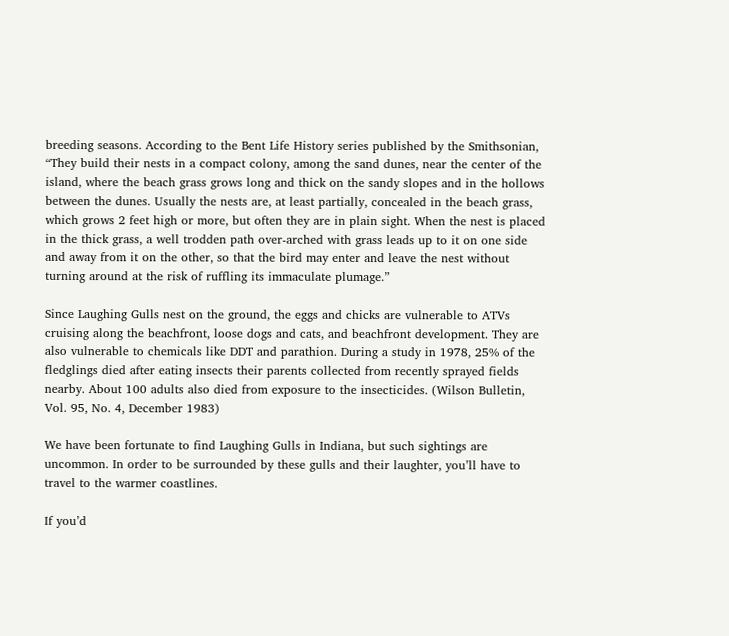breeding seasons. According to the Bent Life History series published by the Smithsonian, “They build their nests in a compact colony, among the sand dunes, near the center of the island, where the beach grass grows long and thick on the sandy slopes and in the hollows between the dunes. Usually the nests are, at least partially, concealed in the beach grass, which grows 2 feet high or more, but often they are in plain sight. When the nest is placed in the thick grass, a well trodden path over-arched with grass leads up to it on one side and away from it on the other, so that the bird may enter and leave the nest without turning around at the risk of ruffling its immaculate plumage.”

Since Laughing Gulls nest on the ground, the eggs and chicks are vulnerable to ATVs cruising along the beachfront, loose dogs and cats, and beachfront development. They are also vulnerable to chemicals like DDT and parathion. During a study in 1978, 25% of the fledglings died after eating insects their parents collected from recently sprayed fields nearby. About 100 adults also died from exposure to the insecticides. (Wilson Bulletin, Vol. 95, No. 4, December 1983)

We have been fortunate to find Laughing Gulls in Indiana, but such sightings are uncommon. In order to be surrounded by these gulls and their laughter, you’ll have to travel to the warmer coastlines.

If you’d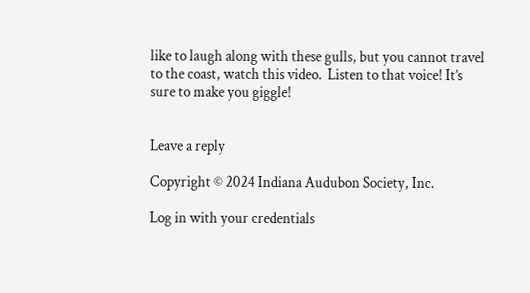like to laugh along with these gulls, but you cannot travel to the coast, watch this video.  Listen to that voice! It’s sure to make you giggle!


Leave a reply

Copyright © 2024 Indiana Audubon Society, Inc.

Log in with your credentials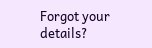Forgot your details?